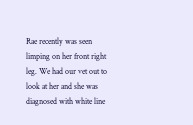Rae recently was seen limping on her front right leg. We had our vet out to look at her and she was diagnosed with white line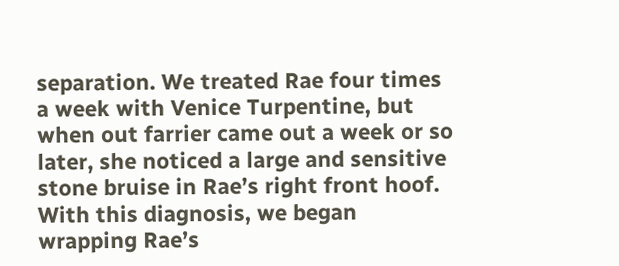separation. We treated Rae four times a week with Venice Turpentine, but when out farrier came out a week or so later, she noticed a large and sensitive stone bruise in Rae’s right front hoof. With this diagnosis, we began wrapping Rae’s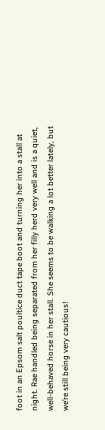foot in an Epsom salt poultice duct tape boot and turning her into a stall at night. Rae handled being separated from her filly herd very well and is a quiet, well-behaved horse in her stall. She seems to be walking a lot better lately, but we’re still being very cautious!